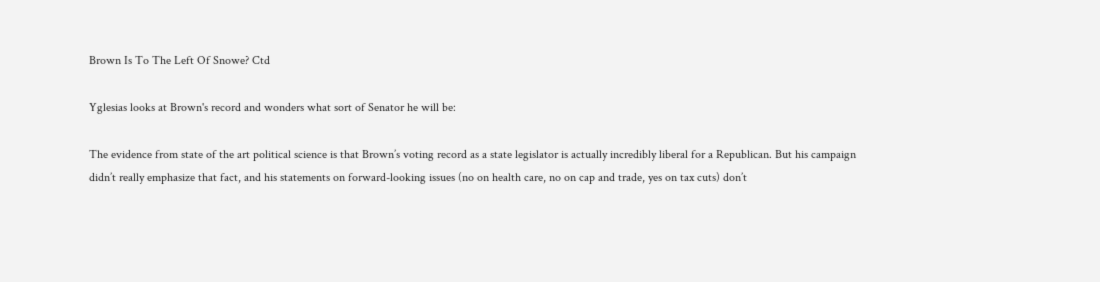Brown Is To The Left Of Snowe? Ctd

Yglesias looks at Brown's record and wonders what sort of Senator he will be:

The evidence from state of the art political science is that Brown’s voting record as a state legislator is actually incredibly liberal for a Republican. But his campaign didn’t really emphasize that fact, and his statements on forward-looking issues (no on health care, no on cap and trade, yes on tax cuts) don’t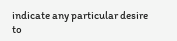indicate any particular desire to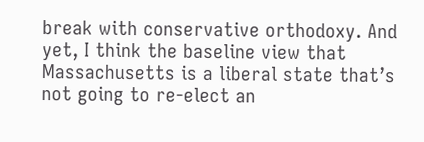break with conservative orthodoxy. And yet, I think the baseline view that Massachusetts is a liberal state that’s not going to re-elect an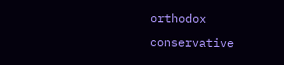orthodox conservative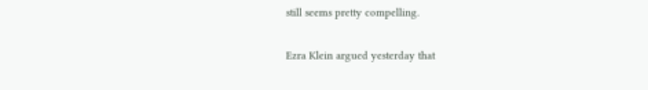still seems pretty compelling.

Ezra Klein argued yesterday that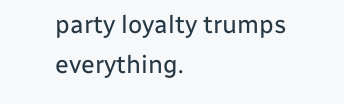party loyalty trumps everything.